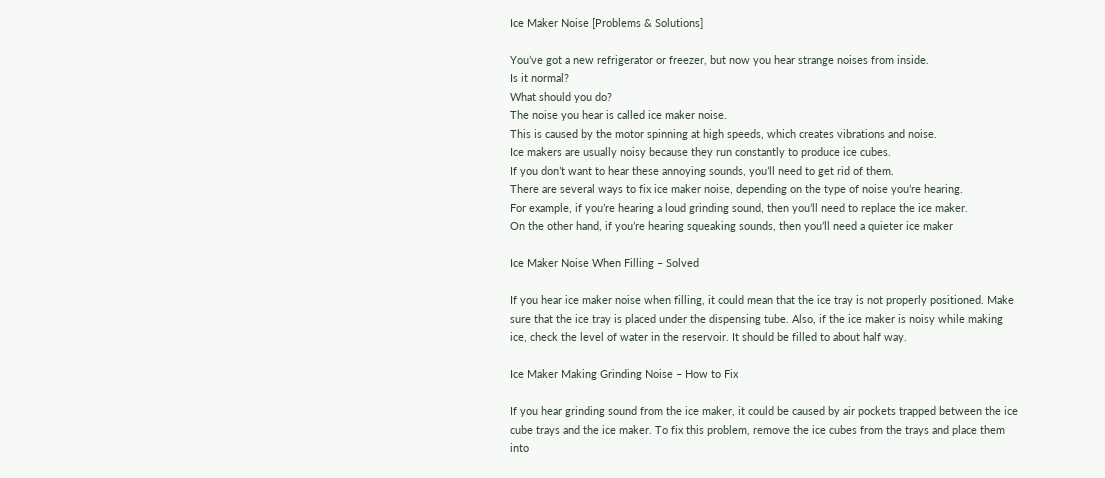Ice Maker Noise [Problems & Solutions]

You’ve got a new refrigerator or freezer, but now you hear strange noises from inside.
Is it normal?
What should you do?
The noise you hear is called ice maker noise.
This is caused by the motor spinning at high speeds, which creates vibrations and noise.
Ice makers are usually noisy because they run constantly to produce ice cubes.
If you don’t want to hear these annoying sounds, you’ll need to get rid of them.
There are several ways to fix ice maker noise, depending on the type of noise you’re hearing.
For example, if you’re hearing a loud grinding sound, then you’ll need to replace the ice maker.
On the other hand, if you’re hearing squeaking sounds, then you’ll need a quieter ice maker

Ice Maker Noise When Filling – Solved

If you hear ice maker noise when filling, it could mean that the ice tray is not properly positioned. Make sure that the ice tray is placed under the dispensing tube. Also, if the ice maker is noisy while making ice, check the level of water in the reservoir. It should be filled to about half way.

Ice Maker Making Grinding Noise – How to Fix

If you hear grinding sound from the ice maker, it could be caused by air pockets trapped between the ice cube trays and the ice maker. To fix this problem, remove the ice cubes from the trays and place them into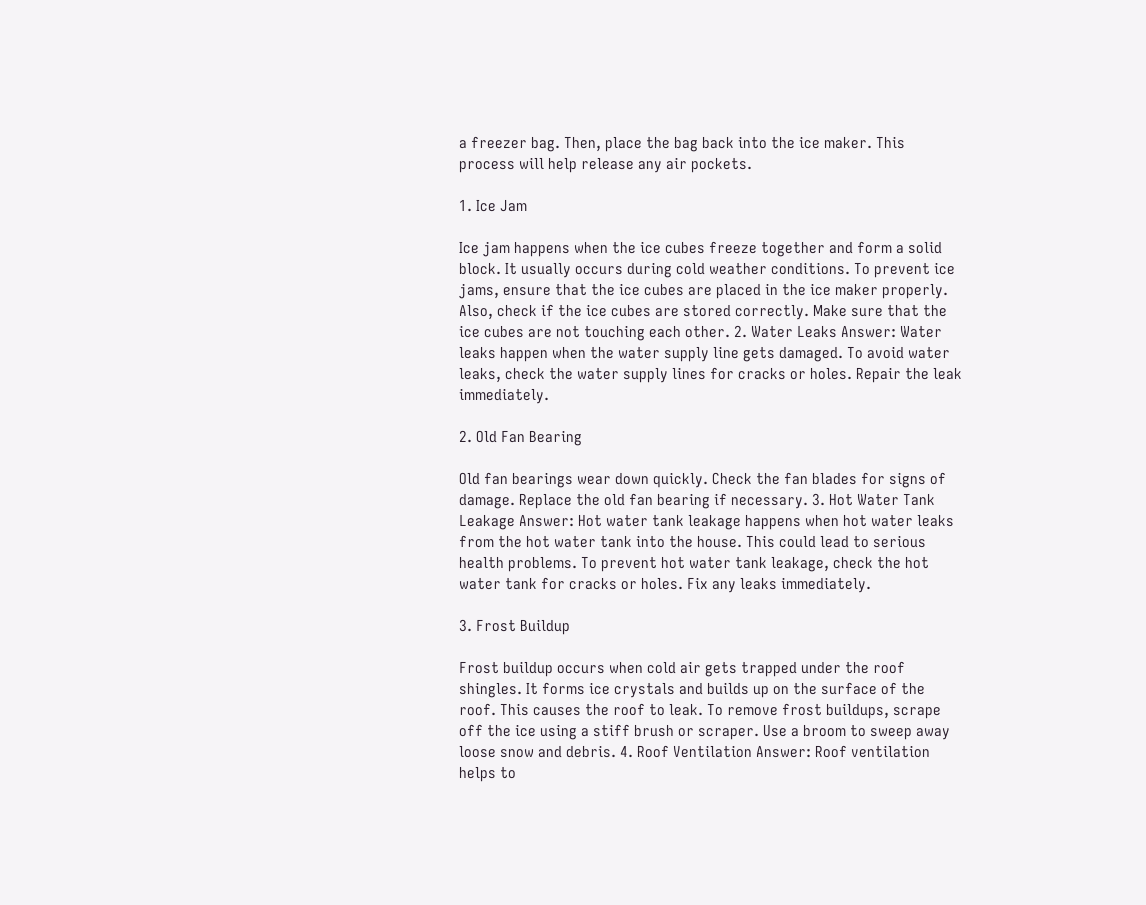a freezer bag. Then, place the bag back into the ice maker. This process will help release any air pockets.

1. Ice Jam

Ice jam happens when the ice cubes freeze together and form a solid block. It usually occurs during cold weather conditions. To prevent ice jams, ensure that the ice cubes are placed in the ice maker properly. Also, check if the ice cubes are stored correctly. Make sure that the ice cubes are not touching each other. 2. Water Leaks Answer: Water leaks happen when the water supply line gets damaged. To avoid water leaks, check the water supply lines for cracks or holes. Repair the leak immediately.

2. Old Fan Bearing

Old fan bearings wear down quickly. Check the fan blades for signs of damage. Replace the old fan bearing if necessary. 3. Hot Water Tank Leakage Answer: Hot water tank leakage happens when hot water leaks from the hot water tank into the house. This could lead to serious health problems. To prevent hot water tank leakage, check the hot water tank for cracks or holes. Fix any leaks immediately.

3. Frost Buildup

Frost buildup occurs when cold air gets trapped under the roof shingles. It forms ice crystals and builds up on the surface of the roof. This causes the roof to leak. To remove frost buildups, scrape off the ice using a stiff brush or scraper. Use a broom to sweep away loose snow and debris. 4. Roof Ventilation Answer: Roof ventilation helps to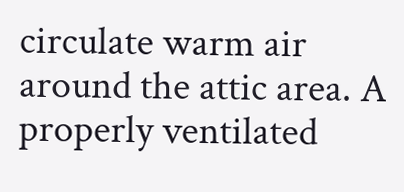circulate warm air around the attic area. A properly ventilated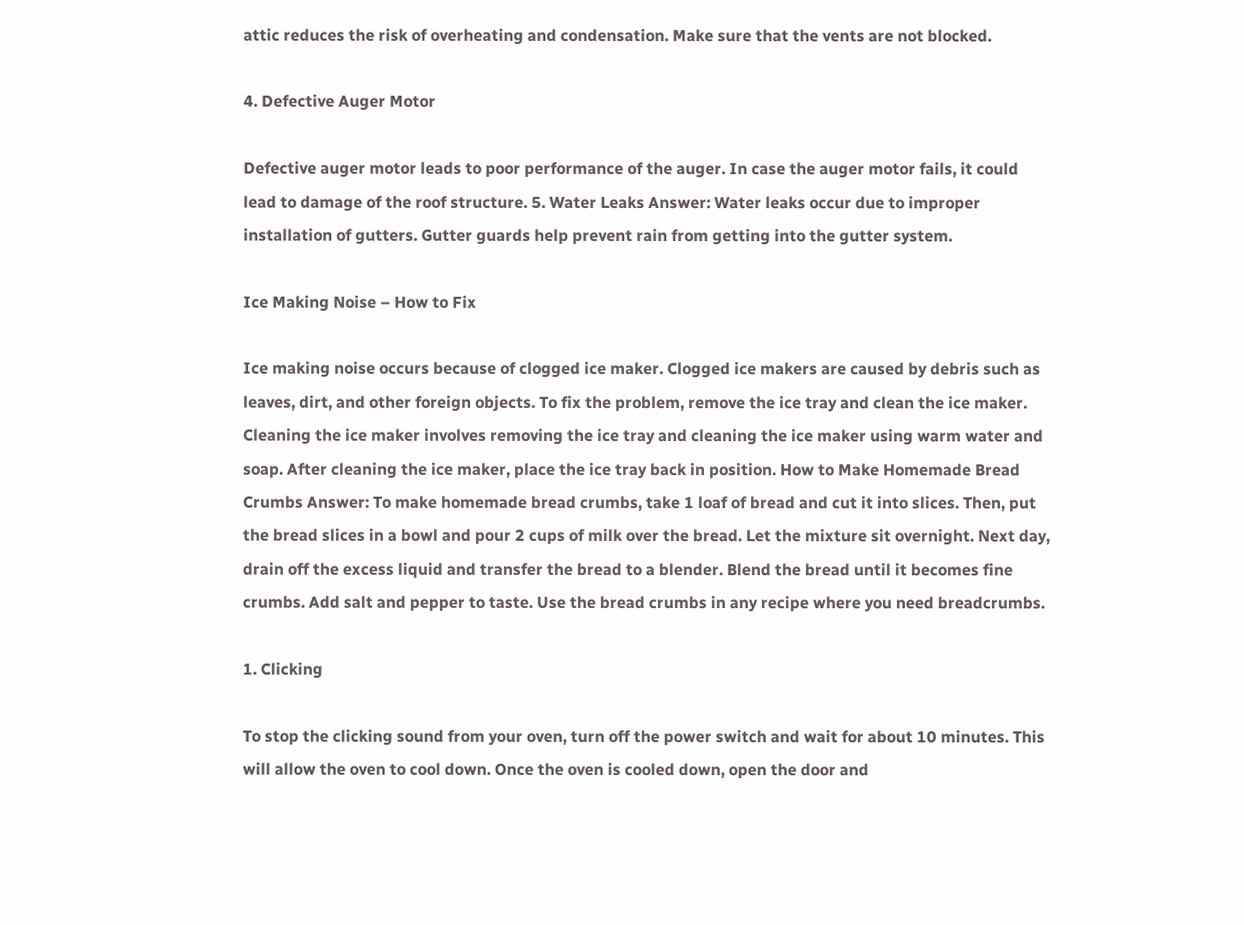attic reduces the risk of overheating and condensation. Make sure that the vents are not blocked.

4. Defective Auger Motor

Defective auger motor leads to poor performance of the auger. In case the auger motor fails, it could lead to damage of the roof structure. 5. Water Leaks Answer: Water leaks occur due to improper installation of gutters. Gutter guards help prevent rain from getting into the gutter system.

Ice Making Noise – How to Fix

Ice making noise occurs because of clogged ice maker. Clogged ice makers are caused by debris such as leaves, dirt, and other foreign objects. To fix the problem, remove the ice tray and clean the ice maker. Cleaning the ice maker involves removing the ice tray and cleaning the ice maker using warm water and soap. After cleaning the ice maker, place the ice tray back in position. How to Make Homemade Bread Crumbs Answer: To make homemade bread crumbs, take 1 loaf of bread and cut it into slices. Then, put the bread slices in a bowl and pour 2 cups of milk over the bread. Let the mixture sit overnight. Next day, drain off the excess liquid and transfer the bread to a blender. Blend the bread until it becomes fine crumbs. Add salt and pepper to taste. Use the bread crumbs in any recipe where you need breadcrumbs.

1. Clicking

To stop the clicking sound from your oven, turn off the power switch and wait for about 10 minutes. This will allow the oven to cool down. Once the oven is cooled down, open the door and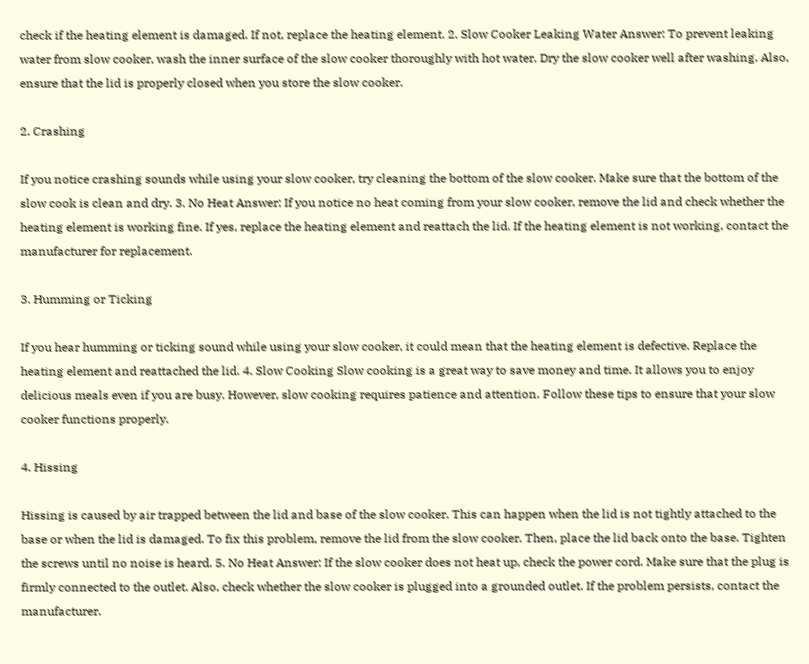check if the heating element is damaged. If not, replace the heating element. 2. Slow Cooker Leaking Water Answer: To prevent leaking water from slow cooker, wash the inner surface of the slow cooker thoroughly with hot water. Dry the slow cooker well after washing. Also, ensure that the lid is properly closed when you store the slow cooker.

2. Crashing

If you notice crashing sounds while using your slow cooker, try cleaning the bottom of the slow cooker. Make sure that the bottom of the slow cook is clean and dry. 3. No Heat Answer: If you notice no heat coming from your slow cooker, remove the lid and check whether the heating element is working fine. If yes, replace the heating element and reattach the lid. If the heating element is not working, contact the manufacturer for replacement.

3. Humming or Ticking

If you hear humming or ticking sound while using your slow cooker, it could mean that the heating element is defective. Replace the heating element and reattached the lid. 4. Slow Cooking Slow cooking is a great way to save money and time. It allows you to enjoy delicious meals even if you are busy. However, slow cooking requires patience and attention. Follow these tips to ensure that your slow cooker functions properly.

4. Hissing

Hissing is caused by air trapped between the lid and base of the slow cooker. This can happen when the lid is not tightly attached to the base or when the lid is damaged. To fix this problem, remove the lid from the slow cooker. Then, place the lid back onto the base. Tighten the screws until no noise is heard. 5. No Heat Answer: If the slow cooker does not heat up, check the power cord. Make sure that the plug is firmly connected to the outlet. Also, check whether the slow cooker is plugged into a grounded outlet. If the problem persists, contact the manufacturer.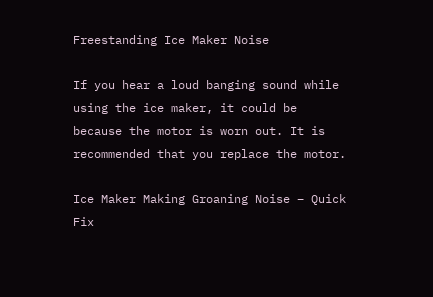Freestanding Ice Maker Noise

If you hear a loud banging sound while using the ice maker, it could be because the motor is worn out. It is recommended that you replace the motor.

Ice Maker Making Groaning Noise – Quick Fix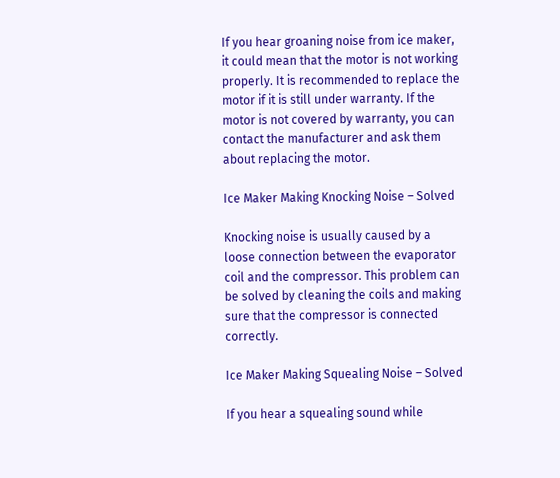If you hear groaning noise from ice maker, it could mean that the motor is not working properly. It is recommended to replace the motor if it is still under warranty. If the motor is not covered by warranty, you can contact the manufacturer and ask them about replacing the motor.

Ice Maker Making Knocking Noise – Solved

Knocking noise is usually caused by a loose connection between the evaporator coil and the compressor. This problem can be solved by cleaning the coils and making sure that the compressor is connected correctly.

Ice Maker Making Squealing Noise – Solved

If you hear a squealing sound while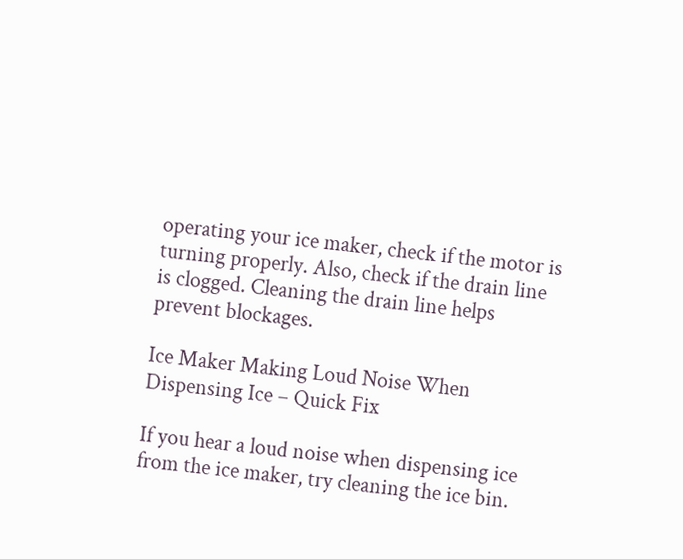operating your ice maker, check if the motor is turning properly. Also, check if the drain line is clogged. Cleaning the drain line helps prevent blockages.

Ice Maker Making Loud Noise When Dispensing Ice – Quick Fix

If you hear a loud noise when dispensing ice from the ice maker, try cleaning the ice bin.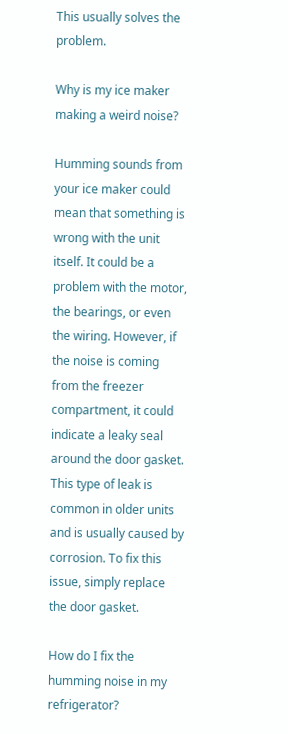This usually solves the problem.

Why is my ice maker making a weird noise?

Humming sounds from your ice maker could mean that something is wrong with the unit itself. It could be a problem with the motor, the bearings, or even the wiring. However, if the noise is coming from the freezer compartment, it could indicate a leaky seal around the door gasket. This type of leak is common in older units and is usually caused by corrosion. To fix this issue, simply replace the door gasket.

How do I fix the humming noise in my refrigerator?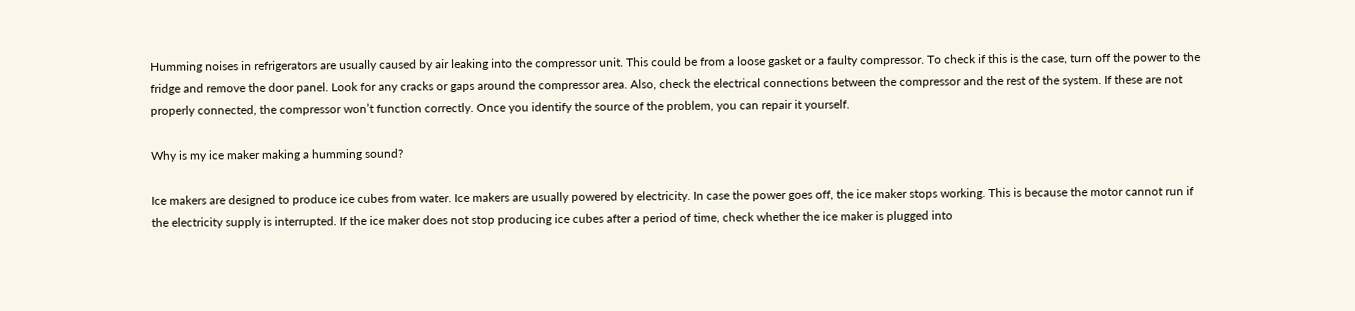Humming noises in refrigerators are usually caused by air leaking into the compressor unit. This could be from a loose gasket or a faulty compressor. To check if this is the case, turn off the power to the fridge and remove the door panel. Look for any cracks or gaps around the compressor area. Also, check the electrical connections between the compressor and the rest of the system. If these are not properly connected, the compressor won’t function correctly. Once you identify the source of the problem, you can repair it yourself.

Why is my ice maker making a humming sound?

Ice makers are designed to produce ice cubes from water. Ice makers are usually powered by electricity. In case the power goes off, the ice maker stops working. This is because the motor cannot run if the electricity supply is interrupted. If the ice maker does not stop producing ice cubes after a period of time, check whether the ice maker is plugged into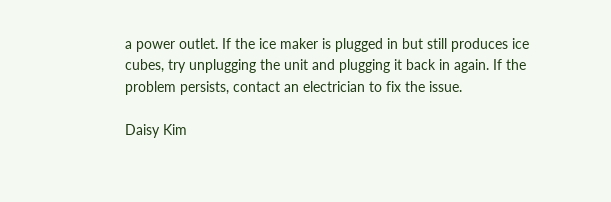a power outlet. If the ice maker is plugged in but still produces ice cubes, try unplugging the unit and plugging it back in again. If the problem persists, contact an electrician to fix the issue.

Daisy Kim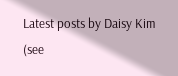Latest posts by Daisy Kim (see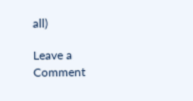all)

Leave a Comment